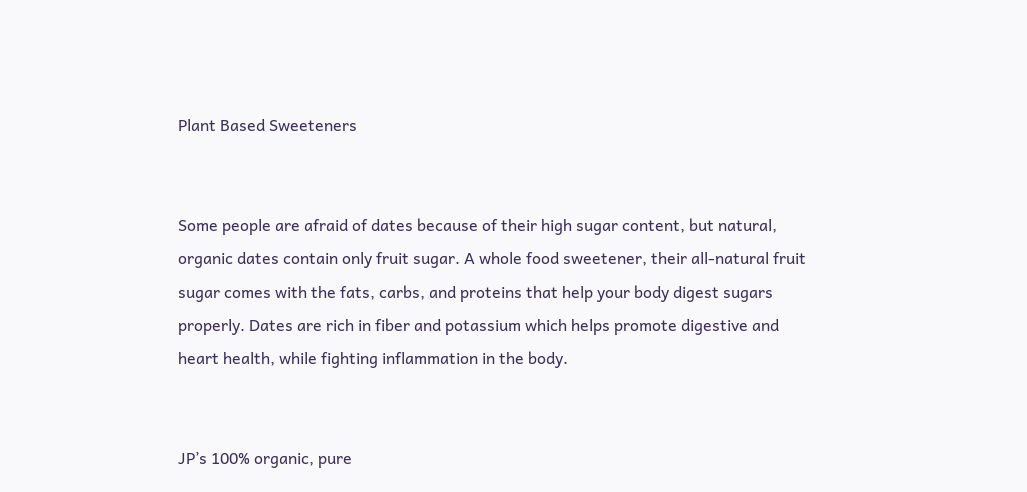Plant Based Sweeteners


Some people are afraid of dates because of their high sugar content, but natural, organic dates contain only fruit sugar. A whole food sweetener, their all-natural fruit sugar comes with the fats, carbs, and proteins that help your body digest sugars properly. Dates are rich in fiber and potassium which helps promote digestive and heart health, while fighting inflammation in the body.


JP’s 100% organic, pure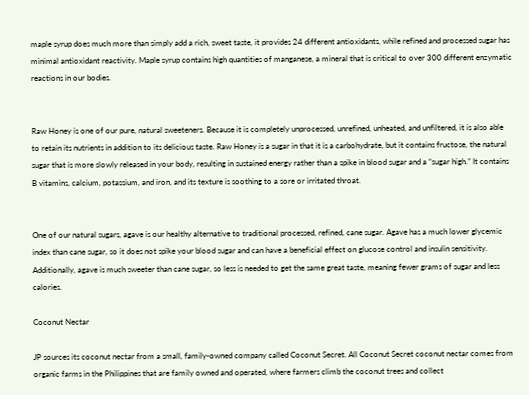maple syrup does much more than simply add a rich, sweet taste, it provides 24 different antioxidants, while refined and processed sugar has minimal antioxidant reactivity. Maple syrup contains high quantities of manganese, a mineral that is critical to over 300 different enzymatic reactions in our bodies.


Raw Honey is one of our pure, natural sweeteners. Because it is completely unprocessed, unrefined, unheated, and unfiltered, it is also able to retain its nutrients in addition to its delicious taste. Raw Honey is a sugar in that it is a carbohydrate, but it contains fructose, the natural sugar that is more slowly released in your body, resulting in sustained energy rather than a spike in blood sugar and a “sugar high.” It contains B vitamins, calcium, potassium, and iron, and its texture is soothing to a sore or irritated throat.


One of our natural sugars, agave is our healthy alternative to traditional processed, refined, cane sugar. Agave has a much lower glycemic index than cane sugar, so it does not spike your blood sugar and can have a beneficial effect on glucose control and insulin sensitivity. Additionally, agave is much sweeter than cane sugar, so less is needed to get the same great taste, meaning fewer grams of sugar and less calories.

Coconut Nectar

JP sources its coconut nectar from a small, family-owned company called Coconut Secret. All Coconut Secret coconut nectar comes from organic farms in the Philippines that are family owned and operated, where farmers climb the coconut trees and collect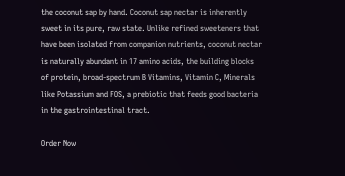the coconut sap by hand. Coconut sap nectar is inherently sweet in its pure, raw state. Unlike refined sweeteners that have been isolated from companion nutrients, coconut nectar is naturally abundant in 17 amino acids, the building blocks of protein, broad-spectrum B Vitamins, Vitamin C, Minerals like Potassium and FOS, a prebiotic that feeds good bacteria in the gastrointestinal tract.

Order Now